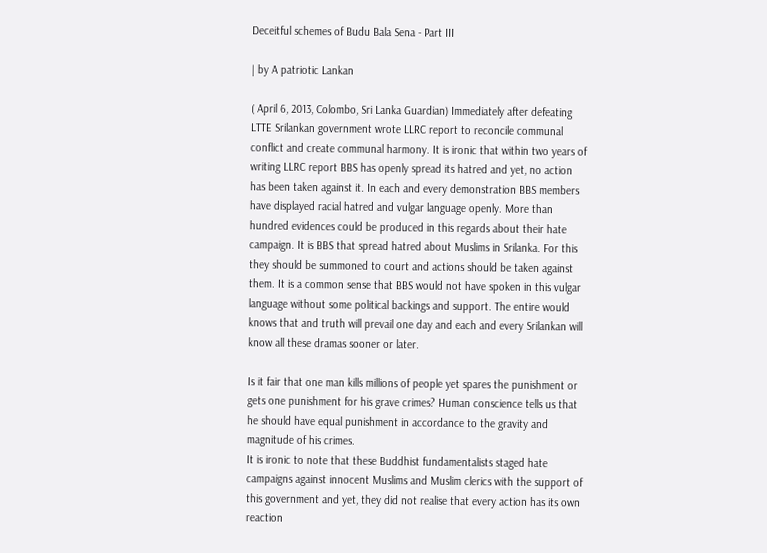Deceitful schemes of Budu Bala Sena - Part III

| by A patriotic Lankan

( April 6, 2013, Colombo, Sri Lanka Guardian) Immediately after defeating LTTE Srilankan government wrote LLRC report to reconcile communal conflict and create communal harmony. It is ironic that within two years of writing LLRC report BBS has openly spread its hatred and yet, no action has been taken against it. In each and every demonstration BBS members have displayed racial hatred and vulgar language openly. More than hundred evidences could be produced in this regards about their hate campaign. It is BBS that spread hatred about Muslims in Srilanka. For this they should be summoned to court and actions should be taken against them. It is a common sense that BBS would not have spoken in this vulgar language without some political backings and support. The entire would knows that and truth will prevail one day and each and every Srilankan will know all these dramas sooner or later.

Is it fair that one man kills millions of people yet spares the punishment or gets one punishment for his grave crimes? Human conscience tells us that he should have equal punishment in accordance to the gravity and magnitude of his crimes.
It is ironic to note that these Buddhist fundamentalists staged hate campaigns against innocent Muslims and Muslim clerics with the support of this government and yet, they did not realise that every action has its own reaction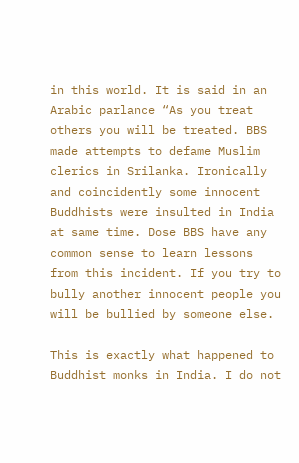in this world. It is said in an Arabic parlance “As you treat others you will be treated. BBS made attempts to defame Muslim clerics in Srilanka. Ironically and coincidently some innocent Buddhists were insulted in India at same time. Dose BBS have any common sense to learn lessons from this incident. If you try to bully another innocent people you will be bullied by someone else.

This is exactly what happened to Buddhist monks in India. I do not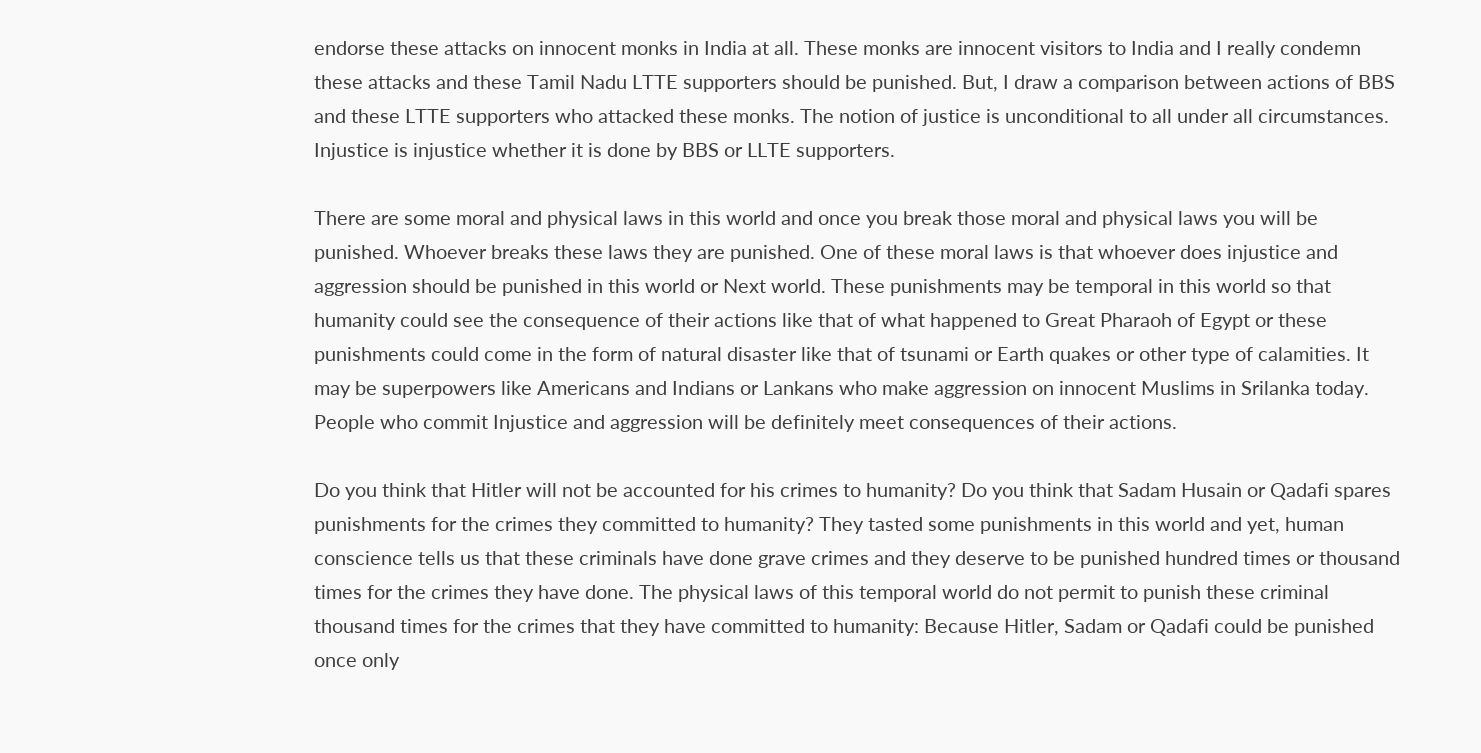endorse these attacks on innocent monks in India at all. These monks are innocent visitors to India and I really condemn these attacks and these Tamil Nadu LTTE supporters should be punished. But, I draw a comparison between actions of BBS and these LTTE supporters who attacked these monks. The notion of justice is unconditional to all under all circumstances. Injustice is injustice whether it is done by BBS or LLTE supporters.

There are some moral and physical laws in this world and once you break those moral and physical laws you will be punished. Whoever breaks these laws they are punished. One of these moral laws is that whoever does injustice and aggression should be punished in this world or Next world. These punishments may be temporal in this world so that humanity could see the consequence of their actions like that of what happened to Great Pharaoh of Egypt or these punishments could come in the form of natural disaster like that of tsunami or Earth quakes or other type of calamities. It may be superpowers like Americans and Indians or Lankans who make aggression on innocent Muslims in Srilanka today. People who commit Injustice and aggression will be definitely meet consequences of their actions.

Do you think that Hitler will not be accounted for his crimes to humanity? Do you think that Sadam Husain or Qadafi spares punishments for the crimes they committed to humanity? They tasted some punishments in this world and yet, human conscience tells us that these criminals have done grave crimes and they deserve to be punished hundred times or thousand times for the crimes they have done. The physical laws of this temporal world do not permit to punish these criminal thousand times for the crimes that they have committed to humanity: Because Hitler, Sadam or Qadafi could be punished once only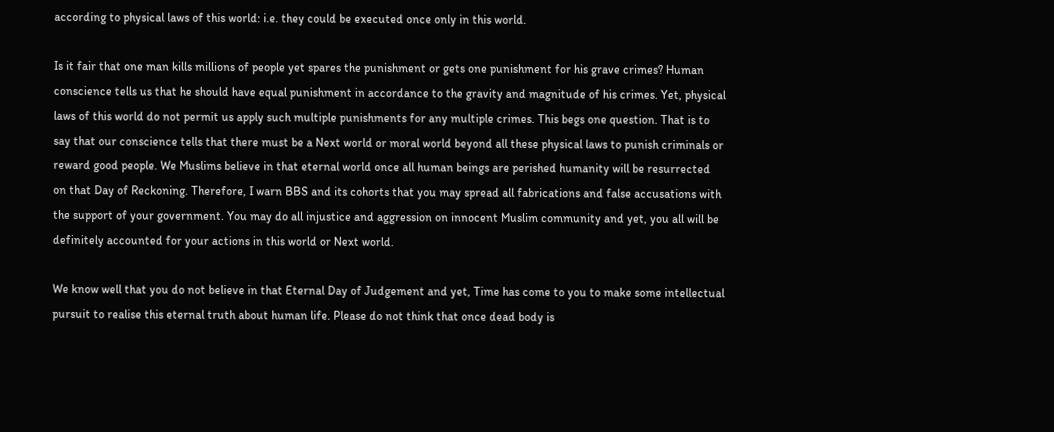according to physical laws of this world: i.e. they could be executed once only in this world.

Is it fair that one man kills millions of people yet spares the punishment or gets one punishment for his grave crimes? Human conscience tells us that he should have equal punishment in accordance to the gravity and magnitude of his crimes. Yet, physical laws of this world do not permit us apply such multiple punishments for any multiple crimes. This begs one question. That is to say that our conscience tells that there must be a Next world or moral world beyond all these physical laws to punish criminals or reward good people. We Muslims believe in that eternal world once all human beings are perished humanity will be resurrected on that Day of Reckoning. Therefore, I warn BBS and its cohorts that you may spread all fabrications and false accusations with the support of your government. You may do all injustice and aggression on innocent Muslim community and yet, you all will be definitely accounted for your actions in this world or Next world.

We know well that you do not believe in that Eternal Day of Judgement and yet, Time has come to you to make some intellectual pursuit to realise this eternal truth about human life. Please do not think that once dead body is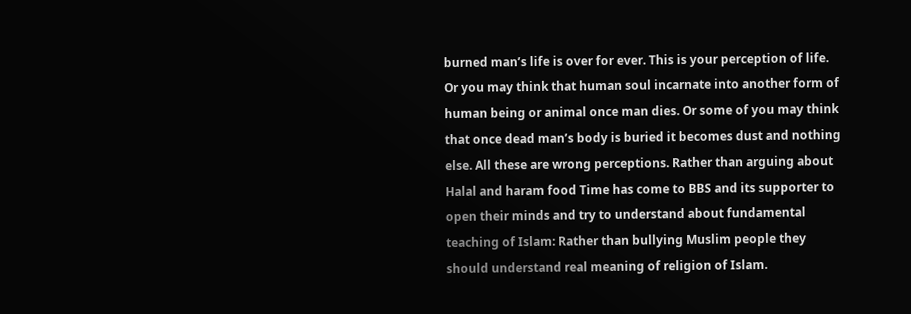burned man’s life is over for ever. This is your perception of life. Or you may think that human soul incarnate into another form of human being or animal once man dies. Or some of you may think that once dead man’s body is buried it becomes dust and nothing else. All these are wrong perceptions. Rather than arguing about Halal and haram food Time has come to BBS and its supporter to open their minds and try to understand about fundamental teaching of Islam: Rather than bullying Muslim people they should understand real meaning of religion of Islam.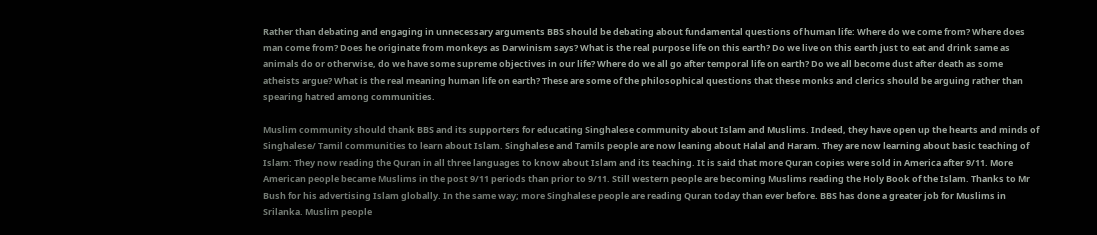Rather than debating and engaging in unnecessary arguments BBS should be debating about fundamental questions of human life: Where do we come from? Where does man come from? Does he originate from monkeys as Darwinism says? What is the real purpose life on this earth? Do we live on this earth just to eat and drink same as animals do or otherwise, do we have some supreme objectives in our life? Where do we all go after temporal life on earth? Do we all become dust after death as some atheists argue? What is the real meaning human life on earth? These are some of the philosophical questions that these monks and clerics should be arguing rather than spearing hatred among communities.

Muslim community should thank BBS and its supporters for educating Singhalese community about Islam and Muslims. Indeed, they have open up the hearts and minds of Singhalese/ Tamil communities to learn about Islam. Singhalese and Tamils people are now leaning about Halal and Haram. They are now learning about basic teaching of Islam: They now reading the Quran in all three languages to know about Islam and its teaching. It is said that more Quran copies were sold in America after 9/11. More American people became Muslims in the post 9/11 periods than prior to 9/11. Still western people are becoming Muslims reading the Holy Book of the Islam. Thanks to Mr Bush for his advertising Islam globally. In the same way; more Singhalese people are reading Quran today than ever before. BBS has done a greater job for Muslims in Srilanka. Muslim people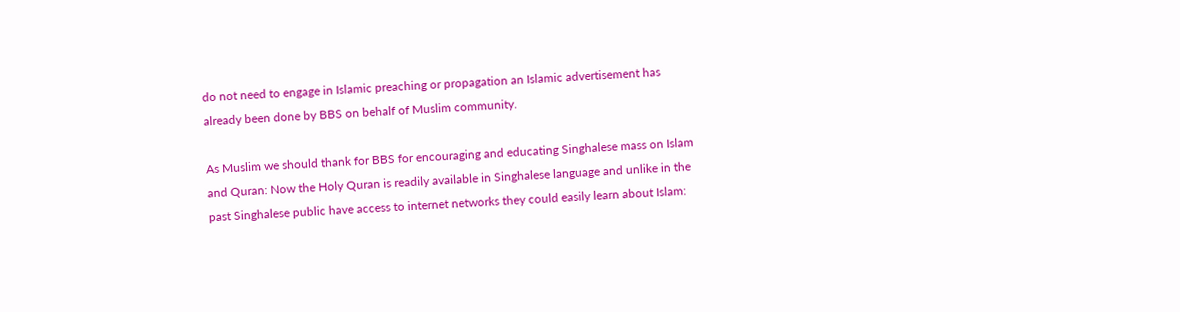do not need to engage in Islamic preaching or propagation an Islamic advertisement has already been done by BBS on behalf of Muslim community.

As Muslim we should thank for BBS for encouraging and educating Singhalese mass on Islam and Quran: Now the Holy Quran is readily available in Singhalese language and unlike in the past Singhalese public have access to internet networks they could easily learn about Islam: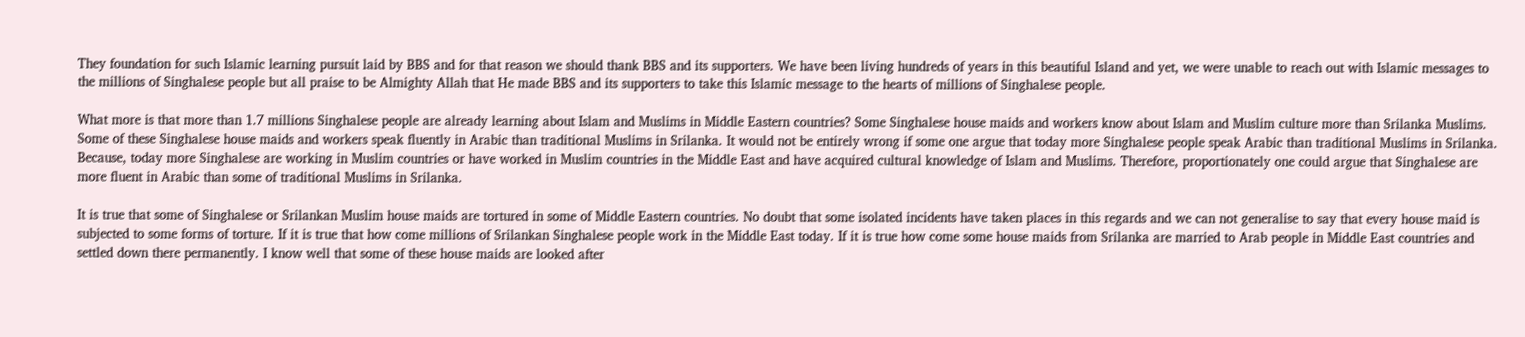They foundation for such Islamic learning pursuit laid by BBS and for that reason we should thank BBS and its supporters. We have been living hundreds of years in this beautiful Island and yet, we were unable to reach out with Islamic messages to the millions of Singhalese people but all praise to be Almighty Allah that He made BBS and its supporters to take this Islamic message to the hearts of millions of Singhalese people.

What more is that more than 1.7 millions Singhalese people are already learning about Islam and Muslims in Middle Eastern countries? Some Singhalese house maids and workers know about Islam and Muslim culture more than Srilanka Muslims. Some of these Singhalese house maids and workers speak fluently in Arabic than traditional Muslims in Srilanka. It would not be entirely wrong if some one argue that today more Singhalese people speak Arabic than traditional Muslims in Srilanka. Because, today more Singhalese are working in Muslim countries or have worked in Muslim countries in the Middle East and have acquired cultural knowledge of Islam and Muslims. Therefore, proportionately one could argue that Singhalese are more fluent in Arabic than some of traditional Muslims in Srilanka.

It is true that some of Singhalese or Srilankan Muslim house maids are tortured in some of Middle Eastern countries. No doubt that some isolated incidents have taken places in this regards and we can not generalise to say that every house maid is subjected to some forms of torture. If it is true that how come millions of Srilankan Singhalese people work in the Middle East today. If it is true how come some house maids from Srilanka are married to Arab people in Middle East countries and settled down there permanently. I know well that some of these house maids are looked after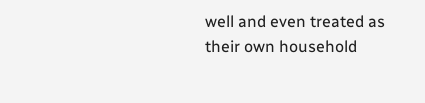well and even treated as their own household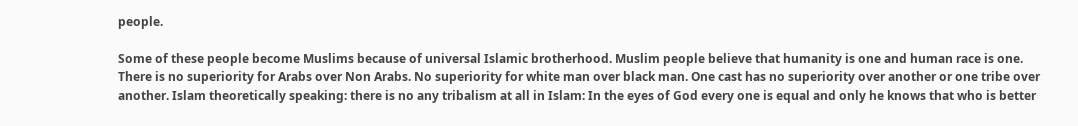people.

Some of these people become Muslims because of universal Islamic brotherhood. Muslim people believe that humanity is one and human race is one. There is no superiority for Arabs over Non Arabs. No superiority for white man over black man. One cast has no superiority over another or one tribe over another. Islam theoretically speaking: there is no any tribalism at all in Islam: In the eyes of God every one is equal and only he knows that who is better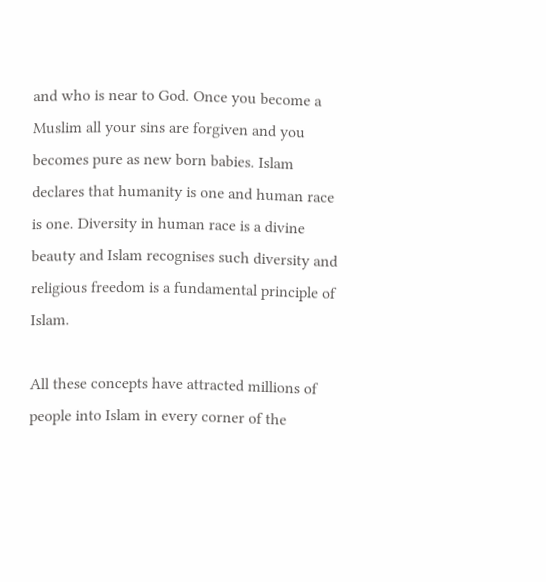and who is near to God. Once you become a Muslim all your sins are forgiven and you becomes pure as new born babies. Islam declares that humanity is one and human race is one. Diversity in human race is a divine beauty and Islam recognises such diversity and religious freedom is a fundamental principle of Islam.

All these concepts have attracted millions of people into Islam in every corner of the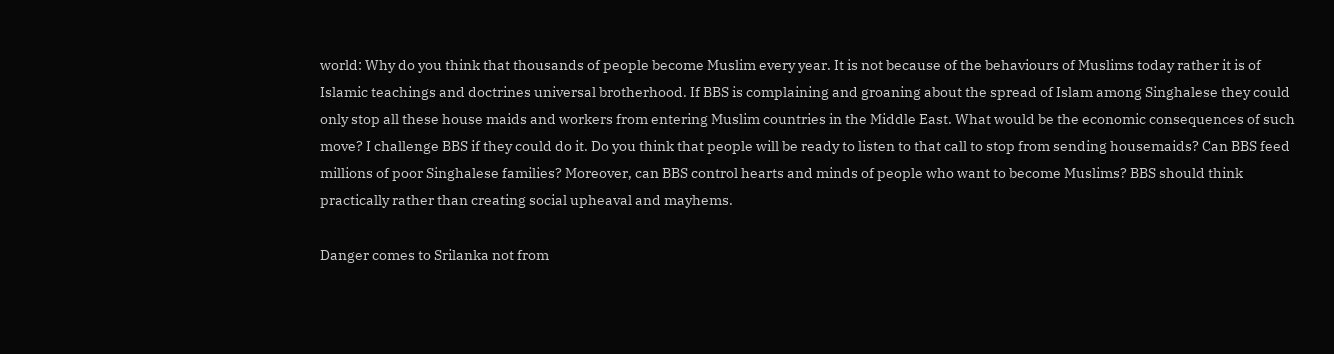world: Why do you think that thousands of people become Muslim every year. It is not because of the behaviours of Muslims today rather it is of Islamic teachings and doctrines universal brotherhood. If BBS is complaining and groaning about the spread of Islam among Singhalese they could only stop all these house maids and workers from entering Muslim countries in the Middle East. What would be the economic consequences of such move? I challenge BBS if they could do it. Do you think that people will be ready to listen to that call to stop from sending housemaids? Can BBS feed millions of poor Singhalese families? Moreover, can BBS control hearts and minds of people who want to become Muslims? BBS should think practically rather than creating social upheaval and mayhems.

Danger comes to Srilanka not from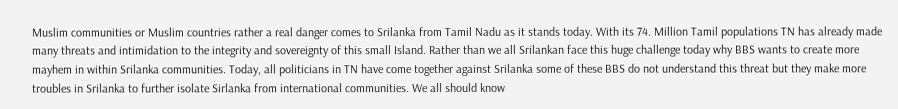Muslim communities or Muslim countries rather a real danger comes to Srilanka from Tamil Nadu as it stands today. With its 74. Million Tamil populations TN has already made many threats and intimidation to the integrity and sovereignty of this small Island. Rather than we all Srilankan face this huge challenge today why BBS wants to create more mayhem in within Srilanka communities. Today, all politicians in TN have come together against Srilanka some of these BBS do not understand this threat but they make more troubles in Srilanka to further isolate Sirlanka from international communities. We all should know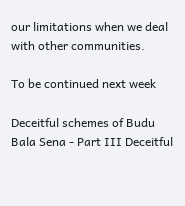our limitations when we deal with other communities.

To be continued next week

Deceitful schemes of Budu Bala Sena - Part III Deceitful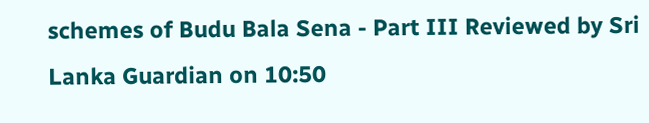schemes of Budu Bala Sena - Part III Reviewed by Sri Lanka Guardian on 10:50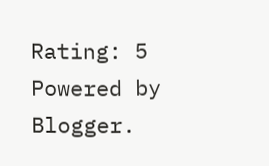Rating: 5
Powered by Blogger.